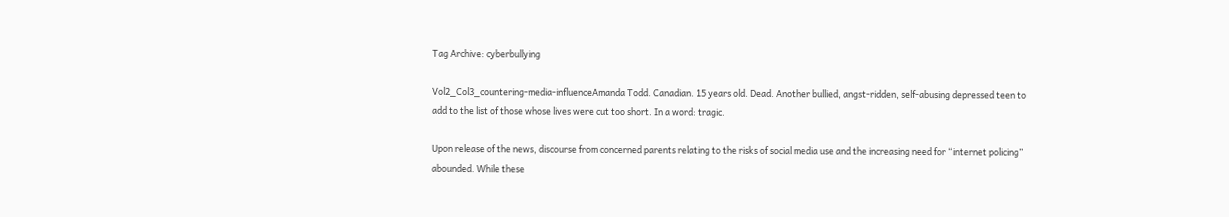Tag Archive: cyberbullying

Vol2_Col3_countering-media-influenceAmanda Todd. Canadian. 15 years old. Dead. Another bullied, angst-ridden, self-abusing depressed teen to add to the list of those whose lives were cut too short. In a word: tragic.

Upon release of the news, discourse from concerned parents relating to the risks of social media use and the increasing need for “internet policing” abounded. While these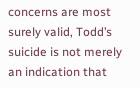concerns are most surely valid, Todd’s suicide is not merely an indication that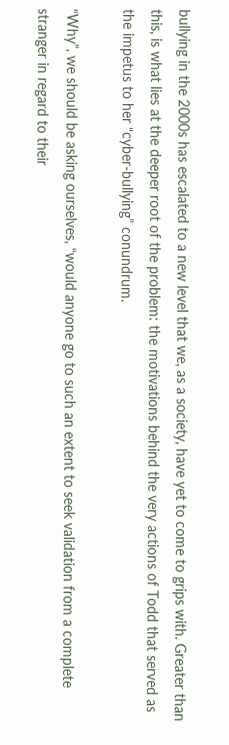bullying in the 2000s has escalated to a new level that we, as a society, have yet to come to grips with. Greater than this, is what lies at the deeper root of the problem: the motivations behind the very actions of Todd that served as the impetus to her “cyber-bullying” conundrum.

“Why”, we should be asking ourselves, “would anyone go to such an extent to seek validation from a complete stranger in regard to their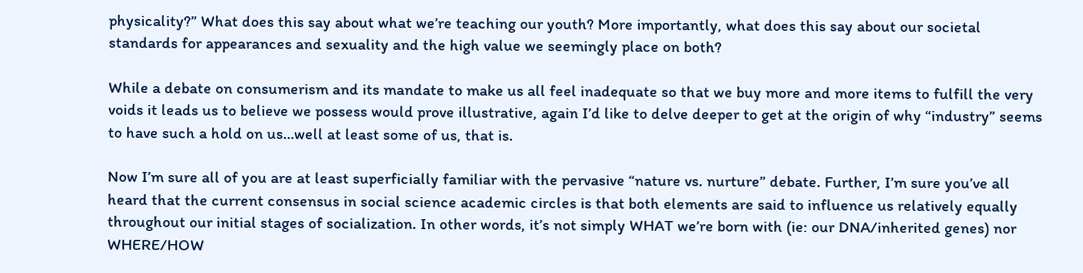physicality?” What does this say about what we’re teaching our youth? More importantly, what does this say about our societal standards for appearances and sexuality and the high value we seemingly place on both?

While a debate on consumerism and its mandate to make us all feel inadequate so that we buy more and more items to fulfill the very voids it leads us to believe we possess would prove illustrative, again I’d like to delve deeper to get at the origin of why “industry” seems to have such a hold on us…well at least some of us, that is.

Now I’m sure all of you are at least superficially familiar with the pervasive “nature vs. nurture” debate. Further, I’m sure you’ve all heard that the current consensus in social science academic circles is that both elements are said to influence us relatively equally throughout our initial stages of socialization. In other words, it’s not simply WHAT we’re born with (ie: our DNA/inherited genes) nor WHERE/HOW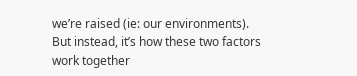we’re raised (ie: our environments). But instead, it’s how these two factors work together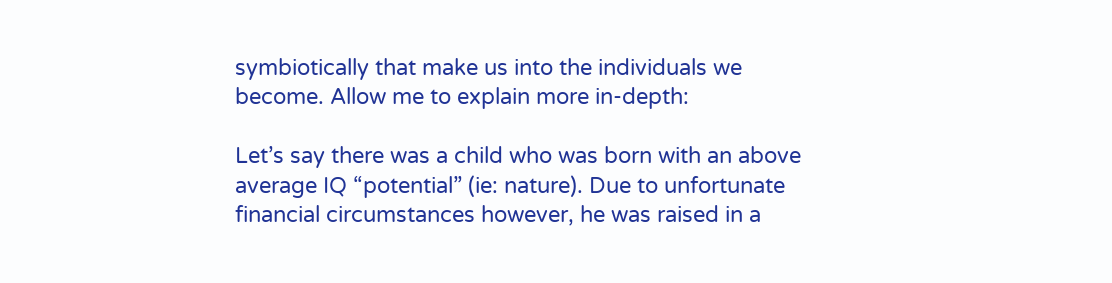symbiotically that make us into the individuals we become. Allow me to explain more in-depth:

Let’s say there was a child who was born with an above average IQ “potential” (ie: nature). Due to unfortunate financial circumstances however, he was raised in a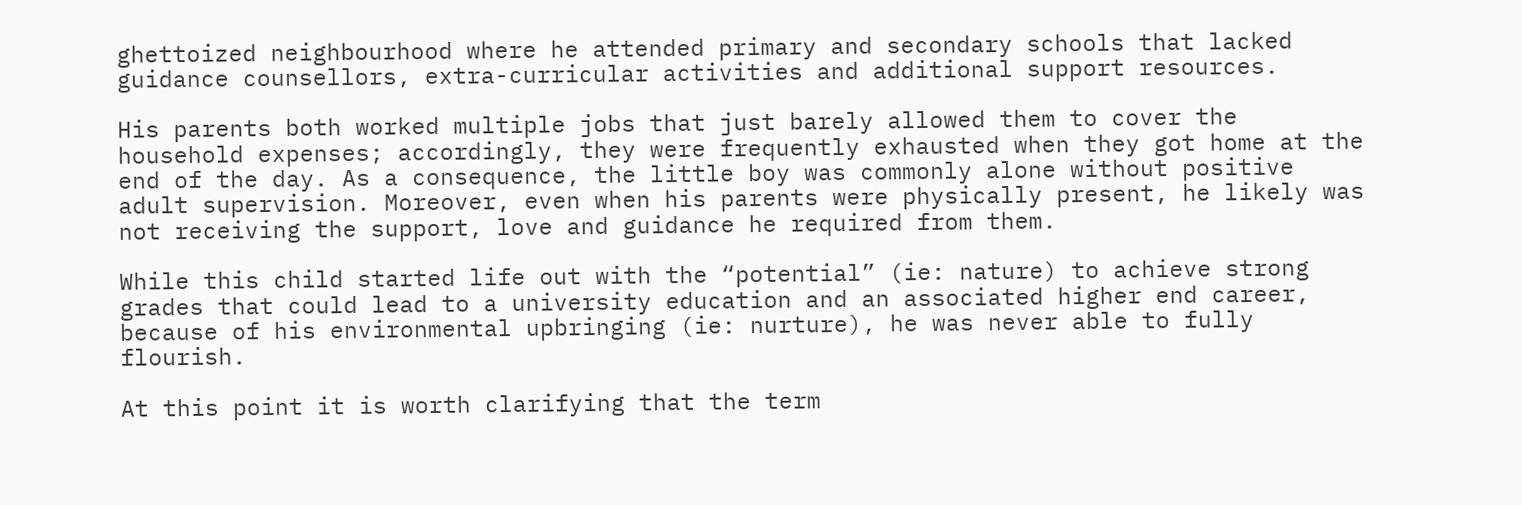ghettoized neighbourhood where he attended primary and secondary schools that lacked guidance counsellors, extra-curricular activities and additional support resources.

His parents both worked multiple jobs that just barely allowed them to cover the household expenses; accordingly, they were frequently exhausted when they got home at the end of the day. As a consequence, the little boy was commonly alone without positive adult supervision. Moreover, even when his parents were physically present, he likely was not receiving the support, love and guidance he required from them.

While this child started life out with the “potential” (ie: nature) to achieve strong grades that could lead to a university education and an associated higher end career, because of his environmental upbringing (ie: nurture), he was never able to fully flourish.

At this point it is worth clarifying that the term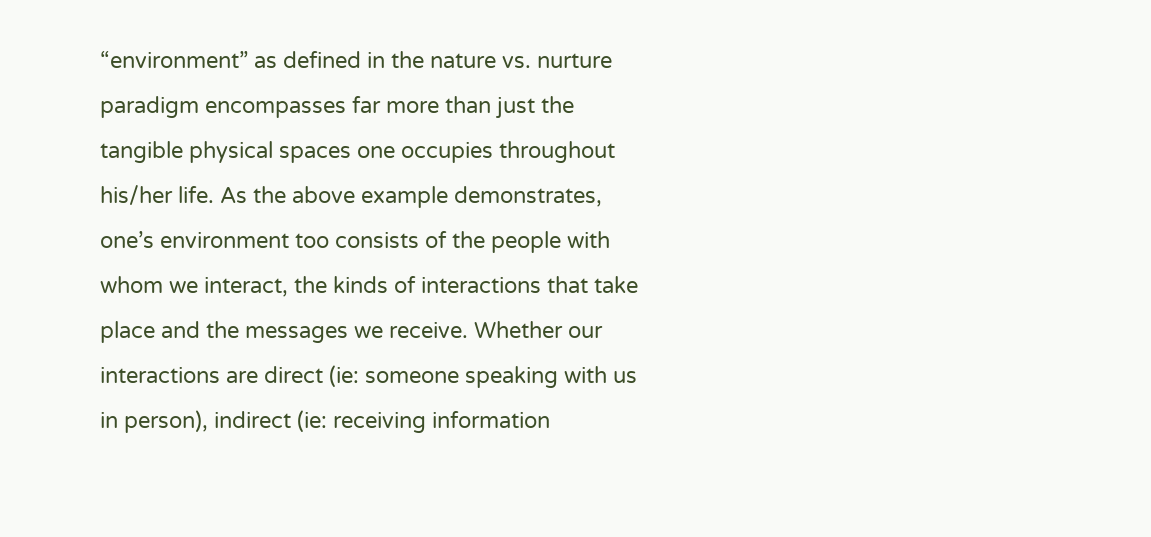“environment” as defined in the nature vs. nurture paradigm encompasses far more than just the tangible physical spaces one occupies throughout his/her life. As the above example demonstrates, one’s environment too consists of the people with whom we interact, the kinds of interactions that take place and the messages we receive. Whether our interactions are direct (ie: someone speaking with us in person), indirect (ie: receiving information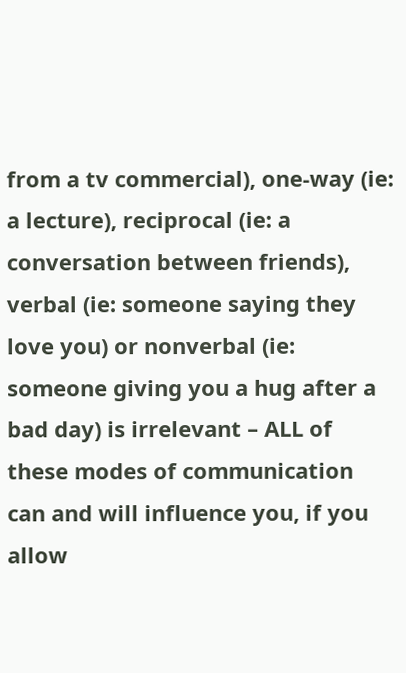from a tv commercial), one-way (ie: a lecture), reciprocal (ie: a conversation between friends), verbal (ie: someone saying they love you) or nonverbal (ie: someone giving you a hug after a bad day) is irrelevant – ALL of these modes of communication can and will influence you, if you allow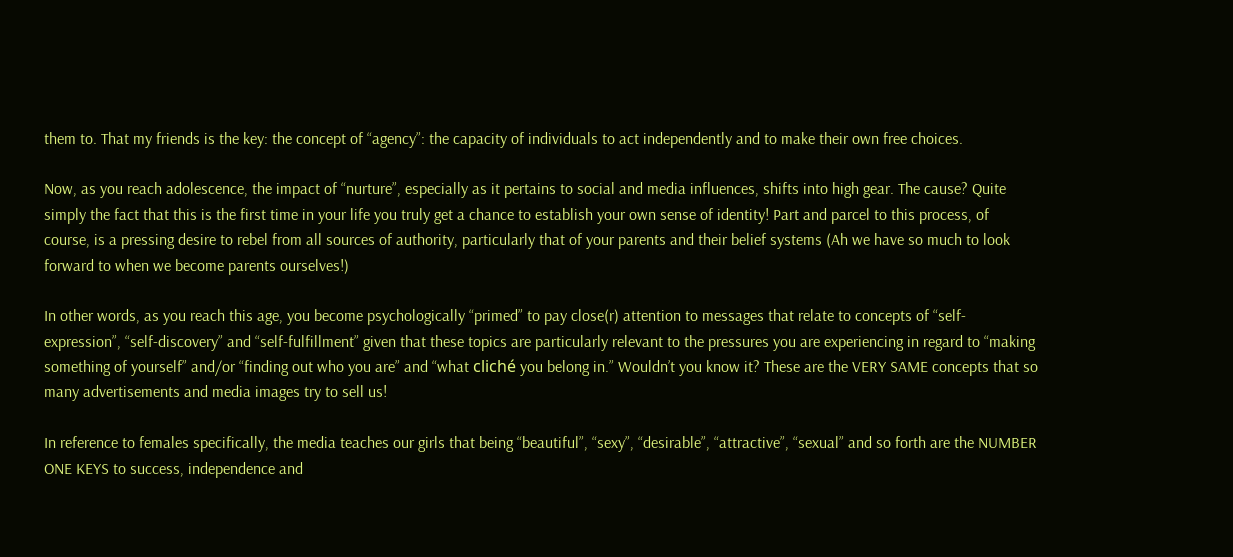them to. That my friends is the key: the concept of “agency”: the capacity of individuals to act independently and to make their own free choices.

Now, as you reach adolescence, the impact of “nurture”, especially as it pertains to social and media influences, shifts into high gear. The cause? Quite simply the fact that this is the first time in your life you truly get a chance to establish your own sense of identity! Part and parcel to this process, of course, is a pressing desire to rebel from all sources of authority, particularly that of your parents and their belief systems (Ah we have so much to look forward to when we become parents ourselves!)

In other words, as you reach this age, you become psychologically “primed” to pay close(r) attention to messages that relate to concepts of “self-expression”, “self-discovery” and “self-fulfillment” given that these topics are particularly relevant to the pressures you are experiencing in regard to “making something of yourself” and/or “finding out who you are” and “what cliché you belong in.” Wouldn’t you know it? These are the VERY SAME concepts that so many advertisements and media images try to sell us!

In reference to females specifically, the media teaches our girls that being “beautiful”, “sexy”, “desirable”, “attractive”, “sexual” and so forth are the NUMBER ONE KEYS to success, independence and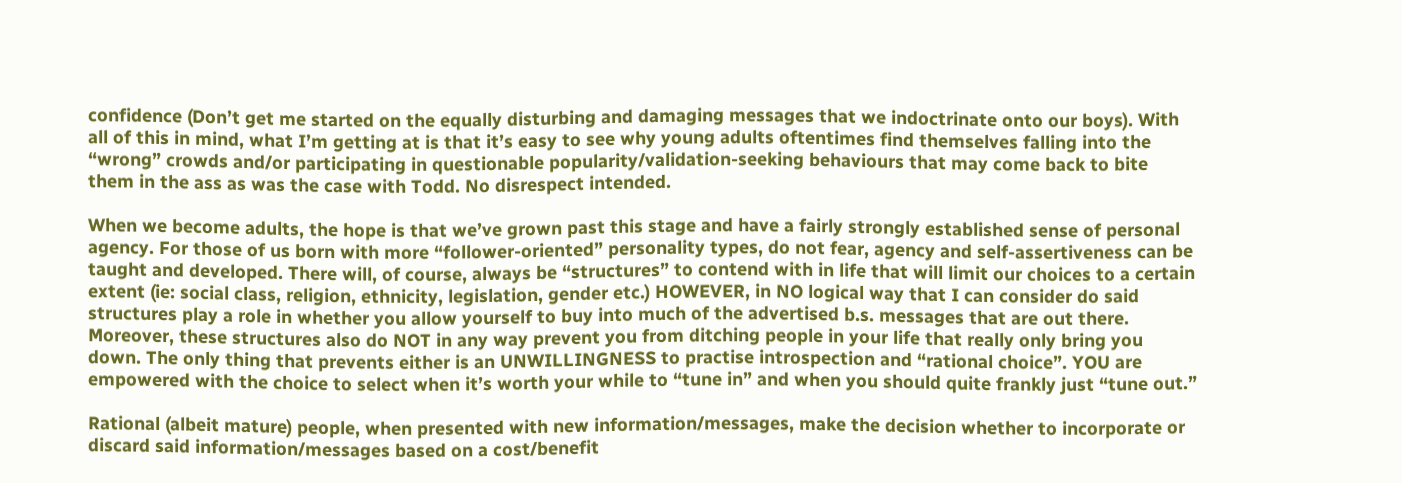confidence (Don’t get me started on the equally disturbing and damaging messages that we indoctrinate onto our boys). With all of this in mind, what I’m getting at is that it’s easy to see why young adults oftentimes find themselves falling into the “wrong” crowds and/or participating in questionable popularity/validation-seeking behaviours that may come back to bite them in the ass as was the case with Todd. No disrespect intended.

When we become adults, the hope is that we’ve grown past this stage and have a fairly strongly established sense of personal agency. For those of us born with more “follower-oriented” personality types, do not fear, agency and self-assertiveness can be taught and developed. There will, of course, always be “structures” to contend with in life that will limit our choices to a certain extent (ie: social class, religion, ethnicity, legislation, gender etc.) HOWEVER, in NO logical way that I can consider do said structures play a role in whether you allow yourself to buy into much of the advertised b.s. messages that are out there. Moreover, these structures also do NOT in any way prevent you from ditching people in your life that really only bring you down. The only thing that prevents either is an UNWILLINGNESS to practise introspection and “rational choice”. YOU are empowered with the choice to select when it’s worth your while to “tune in” and when you should quite frankly just “tune out.”

Rational (albeit mature) people, when presented with new information/messages, make the decision whether to incorporate or discard said information/messages based on a cost/benefit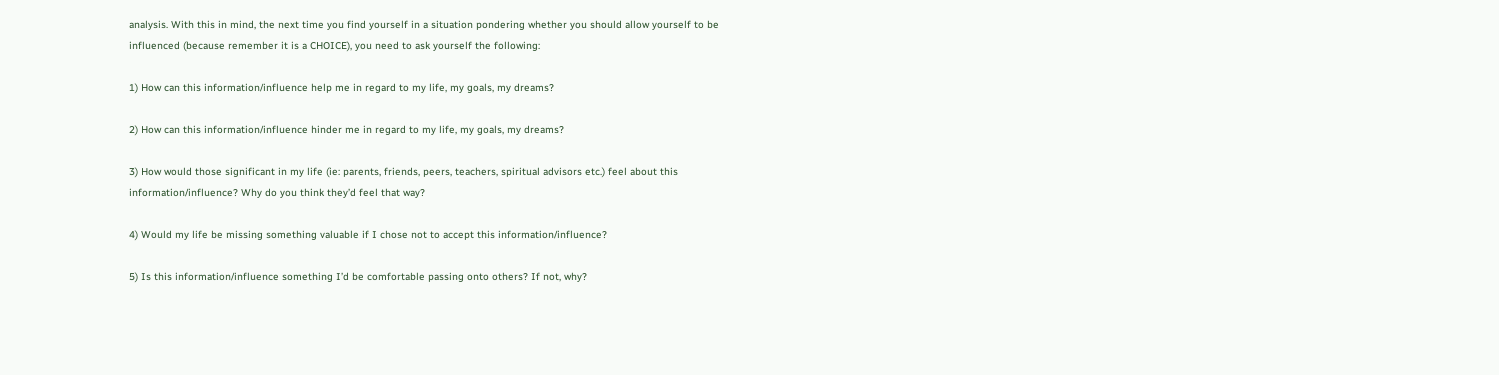analysis. With this in mind, the next time you find yourself in a situation pondering whether you should allow yourself to be influenced (because remember it is a CHOICE), you need to ask yourself the following:

1) How can this information/influence help me in regard to my life, my goals, my dreams?

2) How can this information/influence hinder me in regard to my life, my goals, my dreams?

3) How would those significant in my life (ie: parents, friends, peers, teachers, spiritual advisors etc.) feel about this information/influence? Why do you think they’d feel that way?

4) Would my life be missing something valuable if I chose not to accept this information/influence?

5) Is this information/influence something I’d be comfortable passing onto others? If not, why?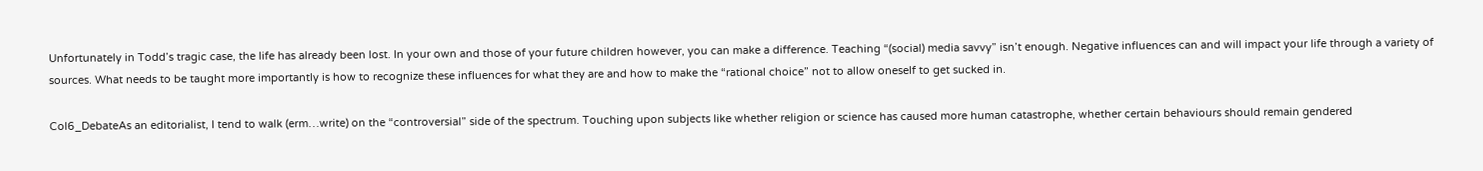Unfortunately in Todd’s tragic case, the life has already been lost. In your own and those of your future children however, you can make a difference. Teaching “(social) media savvy” isn’t enough. Negative influences can and will impact your life through a variety of sources. What needs to be taught more importantly is how to recognize these influences for what they are and how to make the “rational choice” not to allow oneself to get sucked in.

Col6_DebateAs an editorialist, I tend to walk (erm…write) on the “controversial” side of the spectrum. Touching upon subjects like whether religion or science has caused more human catastrophe, whether certain behaviours should remain gendered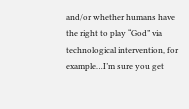and/or whether humans have the right to play “God” via technological intervention, for example…I’m sure you get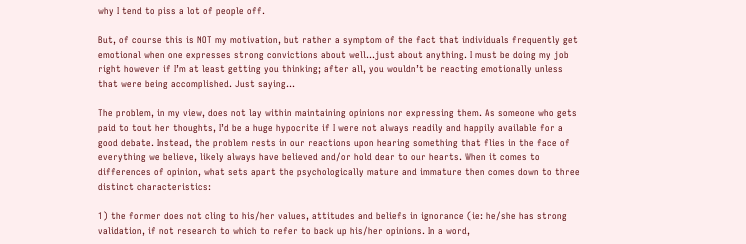why I tend to piss a lot of people off.

But, of course this is NOT my motivation, but rather a symptom of the fact that individuals frequently get emotional when one expresses strong convictions about well…just about anything. I must be doing my job right however if I’m at least getting you thinking; after all, you wouldn’t be reacting emotionally unless that were being accomplished. Just saying…

The problem, in my view, does not lay within maintaining opinions nor expressing them. As someone who gets paid to tout her thoughts, I’d be a huge hypocrite if I were not always readily and happily available for a good debate. Instead, the problem rests in our reactions upon hearing something that flies in the face of everything we believe, likely always have believed and/or hold dear to our hearts. When it comes to differences of opinion, what sets apart the psychologically mature and immature then comes down to three distinct characteristics:

1) the former does not cling to his/her values, attitudes and beliefs in ignorance (ie: he/she has strong validation, if not research to which to refer to back up his/her opinions. In a word,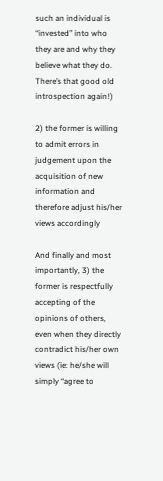such an individual is “invested” into who they are and why they believe what they do. There’s that good old introspection again!)

2) the former is willing to admit errors in judgement upon the acquisition of new information and therefore adjust his/her views accordingly

And finally and most importantly, 3) the former is respectfully accepting of the opinions of others, even when they directly contradict his/her own views (ie: he/she will simply “agree to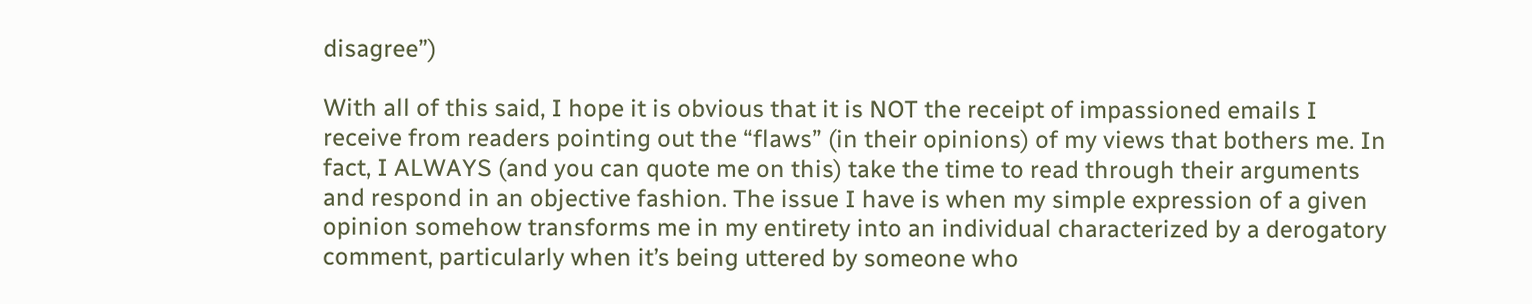disagree”)

With all of this said, I hope it is obvious that it is NOT the receipt of impassioned emails I receive from readers pointing out the “flaws” (in their opinions) of my views that bothers me. In fact, I ALWAYS (and you can quote me on this) take the time to read through their arguments and respond in an objective fashion. The issue I have is when my simple expression of a given opinion somehow transforms me in my entirety into an individual characterized by a derogatory comment, particularly when it’s being uttered by someone who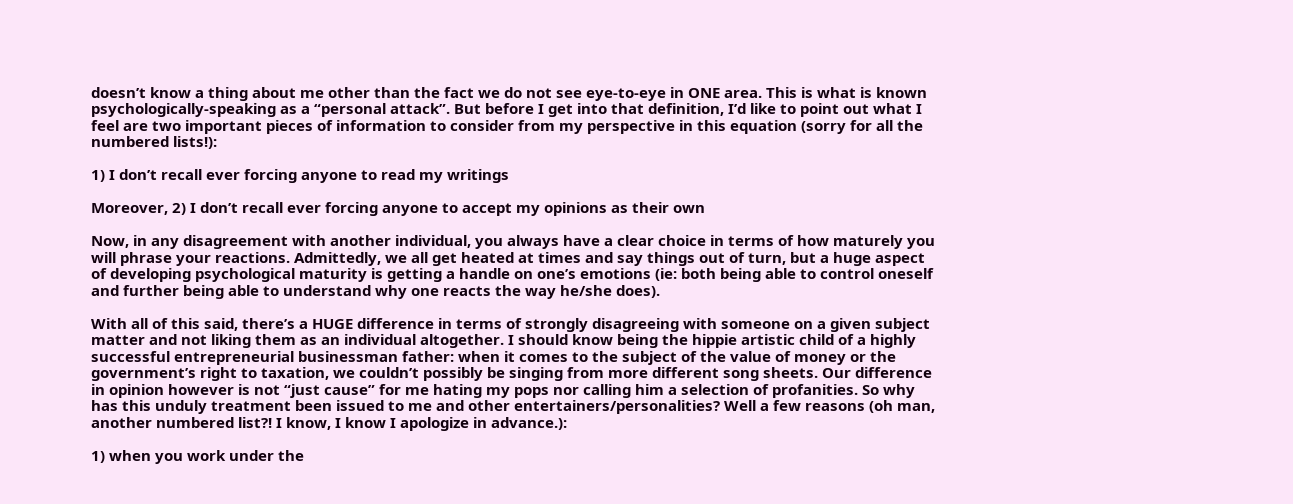doesn’t know a thing about me other than the fact we do not see eye-to-eye in ONE area. This is what is known psychologically-speaking as a “personal attack”. But before I get into that definition, I’d like to point out what I feel are two important pieces of information to consider from my perspective in this equation (sorry for all the numbered lists!):

1) I don’t recall ever forcing anyone to read my writings

Moreover, 2) I don’t recall ever forcing anyone to accept my opinions as their own

Now, in any disagreement with another individual, you always have a clear choice in terms of how maturely you will phrase your reactions. Admittedly, we all get heated at times and say things out of turn, but a huge aspect of developing psychological maturity is getting a handle on one’s emotions (ie: both being able to control oneself and further being able to understand why one reacts the way he/she does).

With all of this said, there’s a HUGE difference in terms of strongly disagreeing with someone on a given subject matter and not liking them as an individual altogether. I should know being the hippie artistic child of a highly successful entrepreneurial businessman father: when it comes to the subject of the value of money or the government’s right to taxation, we couldn’t possibly be singing from more different song sheets. Our difference in opinion however is not “just cause” for me hating my pops nor calling him a selection of profanities. So why has this unduly treatment been issued to me and other entertainers/personalities? Well a few reasons (oh man, another numbered list?! I know, I know I apologize in advance.):

1) when you work under the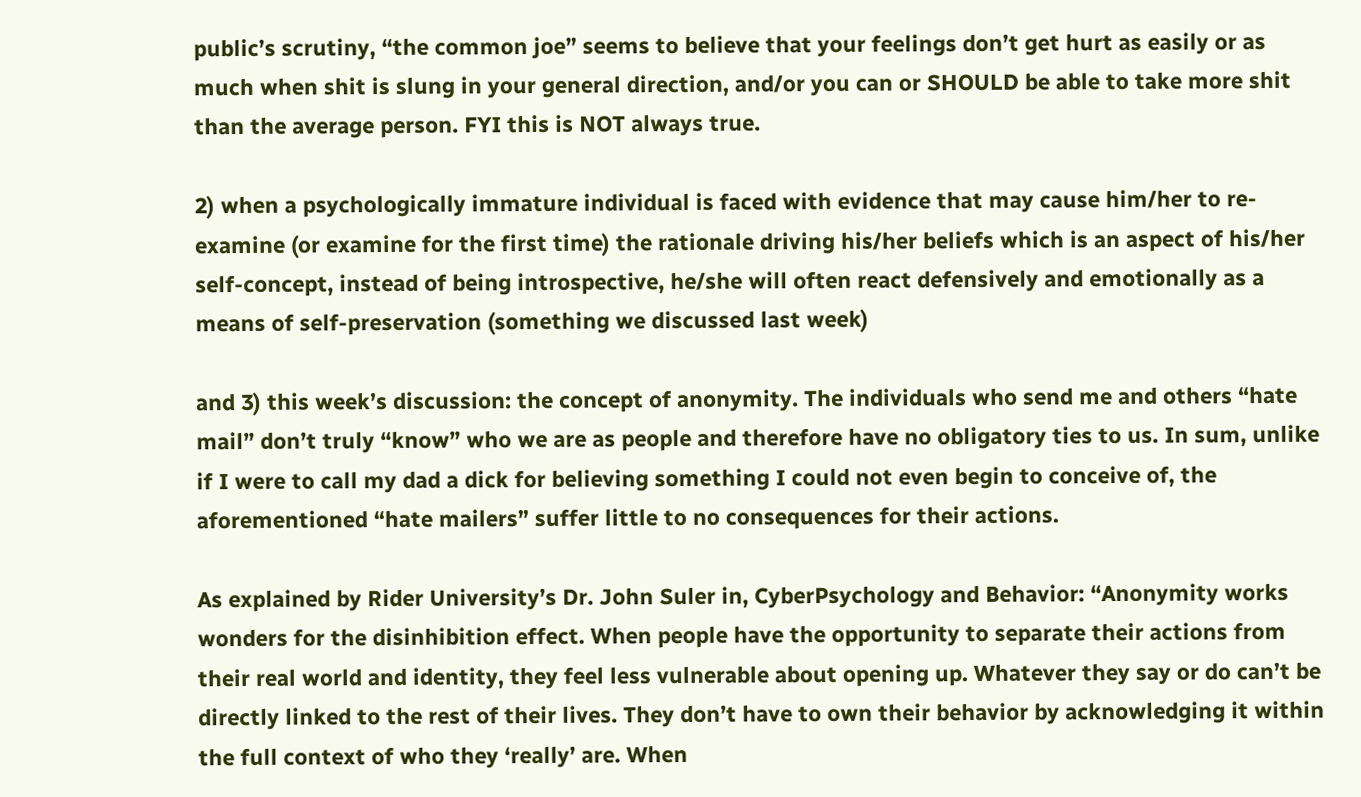public’s scrutiny, “the common joe” seems to believe that your feelings don’t get hurt as easily or as much when shit is slung in your general direction, and/or you can or SHOULD be able to take more shit than the average person. FYI this is NOT always true.

2) when a psychologically immature individual is faced with evidence that may cause him/her to re-examine (or examine for the first time) the rationale driving his/her beliefs which is an aspect of his/her self-concept, instead of being introspective, he/she will often react defensively and emotionally as a means of self-preservation (something we discussed last week)

and 3) this week’s discussion: the concept of anonymity. The individuals who send me and others “hate mail” don’t truly “know” who we are as people and therefore have no obligatory ties to us. In sum, unlike if I were to call my dad a dick for believing something I could not even begin to conceive of, the aforementioned “hate mailers” suffer little to no consequences for their actions.

As explained by Rider University’s Dr. John Suler in, CyberPsychology and Behavior: “Anonymity works wonders for the disinhibition effect. When people have the opportunity to separate their actions from their real world and identity, they feel less vulnerable about opening up. Whatever they say or do can’t be directly linked to the rest of their lives. They don’t have to own their behavior by acknowledging it within the full context of who they ‘really’ are. When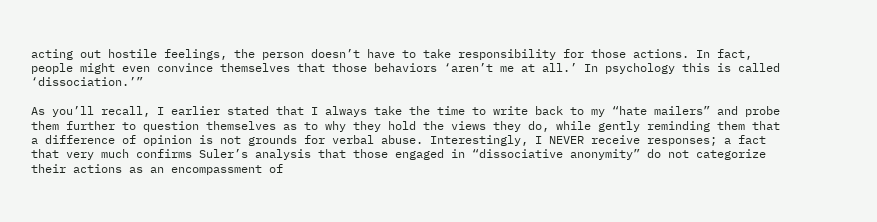acting out hostile feelings, the person doesn’t have to take responsibility for those actions. In fact, people might even convince themselves that those behaviors ‘aren’t me at all.’ In psychology this is called ‘dissociation.’”

As you’ll recall, I earlier stated that I always take the time to write back to my “hate mailers” and probe them further to question themselves as to why they hold the views they do, while gently reminding them that a difference of opinion is not grounds for verbal abuse. Interestingly, I NEVER receive responses; a fact that very much confirms Suler’s analysis that those engaged in “dissociative anonymity” do not categorize their actions as an encompassment of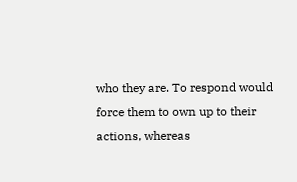who they are. To respond would force them to own up to their actions, whereas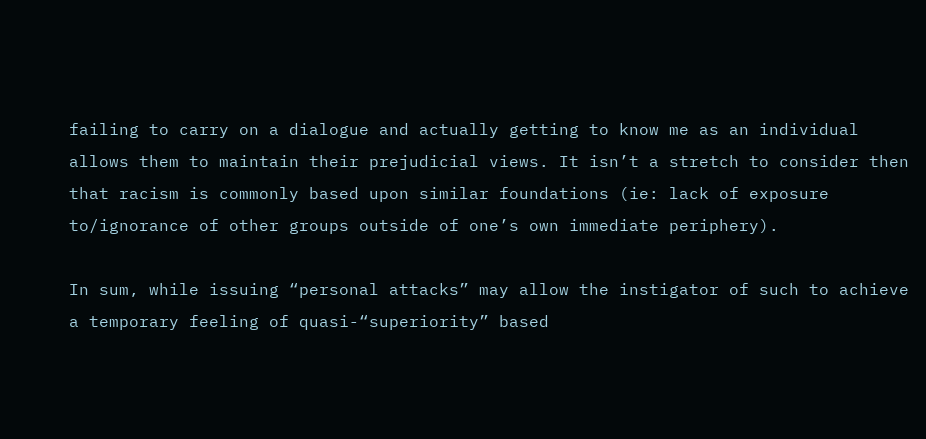failing to carry on a dialogue and actually getting to know me as an individual allows them to maintain their prejudicial views. It isn’t a stretch to consider then that racism is commonly based upon similar foundations (ie: lack of exposure to/ignorance of other groups outside of one’s own immediate periphery).

In sum, while issuing “personal attacks” may allow the instigator of such to achieve a temporary feeling of quasi-“superiority” based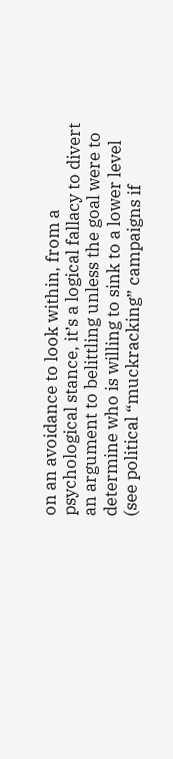on an avoidance to look within, from a psychological stance, it’s a logical fallacy to divert an argument to belittling unless the goal were to determine who is willing to sink to a lower level (see political “muckracking” campaigns if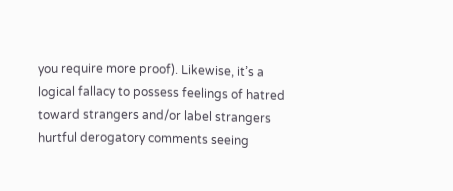you require more proof). Likewise, it’s a logical fallacy to possess feelings of hatred toward strangers and/or label strangers hurtful derogatory comments seeing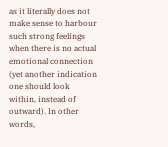as it literally does not make sense to harbour such strong feelings when there is no actual emotional connection (yet another indication one should look within, instead of outward). In other words,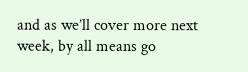and as we’ll cover more next week, by all means go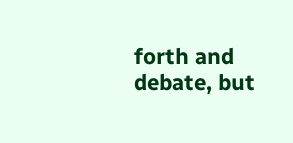forth and debate, but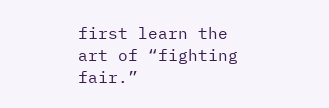first learn the art of “fighting fair.”